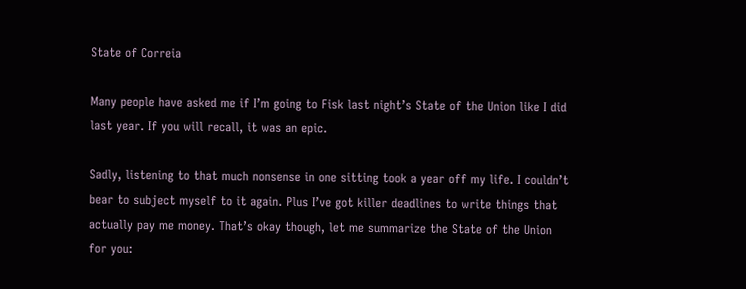State of Correia

Many people have asked me if I’m going to Fisk last night’s State of the Union like I did last year. If you will recall, it was an epic.

Sadly, listening to that much nonsense in one sitting took a year off my life. I couldn’t bear to subject myself to it again. Plus I’ve got killer deadlines to write things that actually pay me money. That’s okay though, let me summarize the State of the Union for you: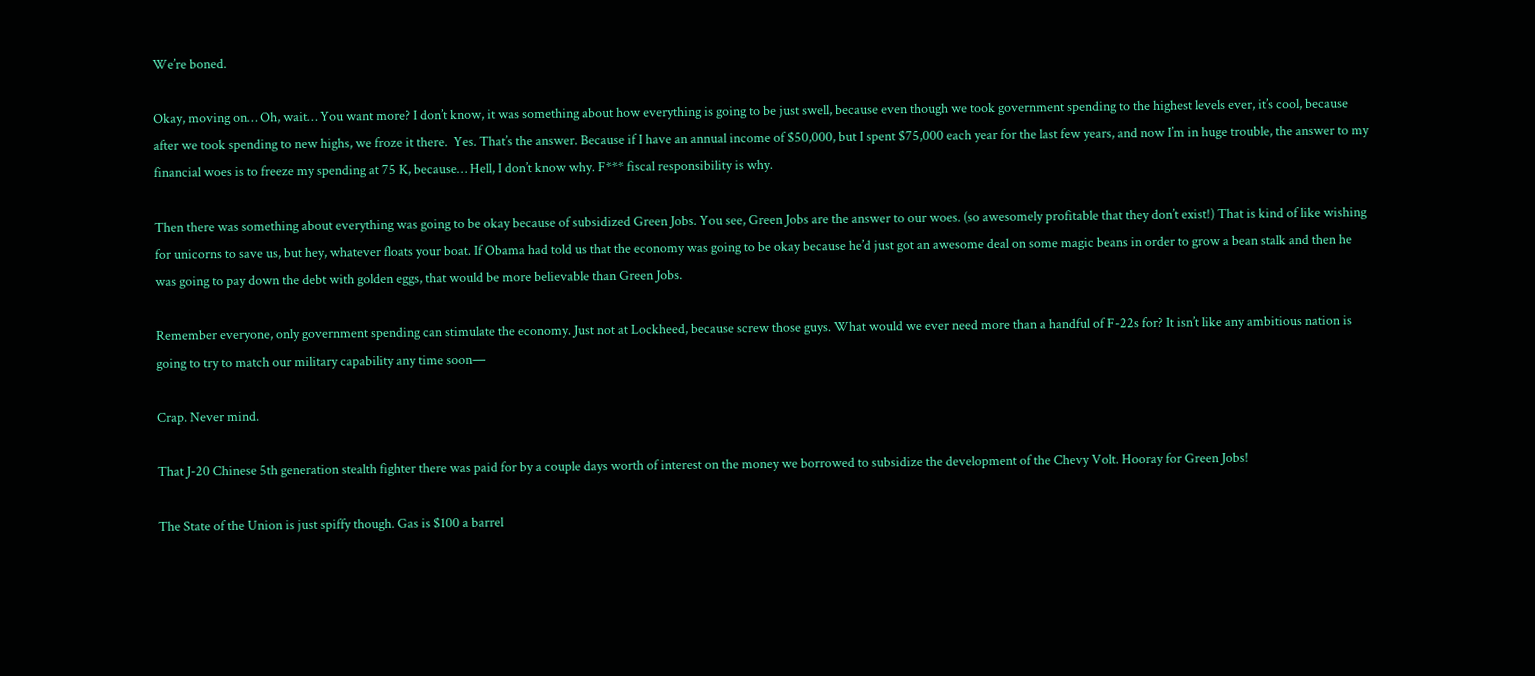We’re boned.

Okay, moving on… Oh, wait… You want more? I don’t know, it was something about how everything is going to be just swell, because even though we took government spending to the highest levels ever, it’s cool, because after we took spending to new highs, we froze it there.  Yes. That’s the answer. Because if I have an annual income of $50,000, but I spent $75,000 each year for the last few years, and now I’m in huge trouble, the answer to my financial woes is to freeze my spending at 75 K, because… Hell, I don’t know why. F*** fiscal responsibility is why.

Then there was something about everything was going to be okay because of subsidized Green Jobs. You see, Green Jobs are the answer to our woes. (so awesomely profitable that they don’t exist!) That is kind of like wishing for unicorns to save us, but hey, whatever floats your boat. If Obama had told us that the economy was going to be okay because he’d just got an awesome deal on some magic beans in order to grow a bean stalk and then he was going to pay down the debt with golden eggs, that would be more believable than Green Jobs.

Remember everyone, only government spending can stimulate the economy. Just not at Lockheed, because screw those guys. What would we ever need more than a handful of F-22s for? It isn’t like any ambitious nation is going to try to match our military capability any time soon—

Crap. Never mind.

That J-20 Chinese 5th generation stealth fighter there was paid for by a couple days worth of interest on the money we borrowed to subsidize the development of the Chevy Volt. Hooray for Green Jobs!

The State of the Union is just spiffy though. Gas is $100 a barrel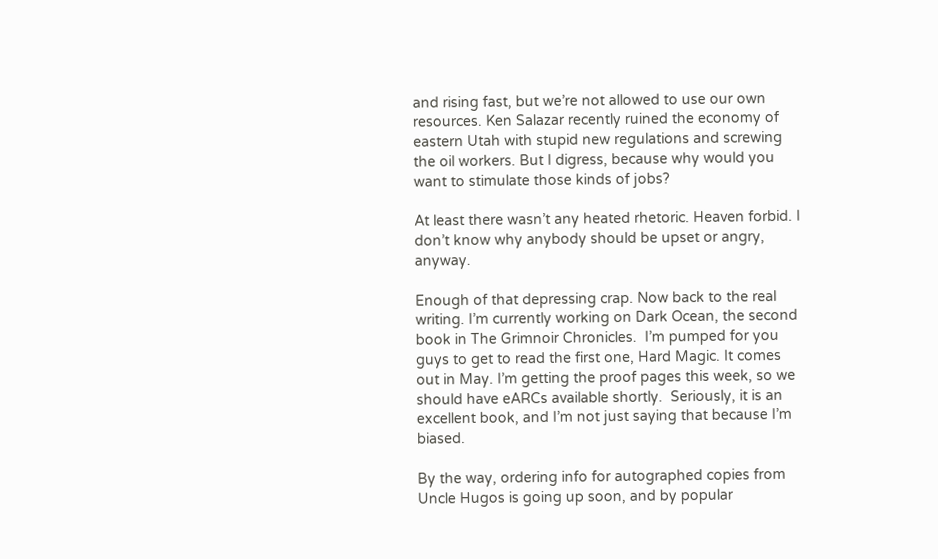and rising fast, but we’re not allowed to use our own resources. Ken Salazar recently ruined the economy of eastern Utah with stupid new regulations and screwing the oil workers. But I digress, because why would you want to stimulate those kinds of jobs?

At least there wasn’t any heated rhetoric. Heaven forbid. I don’t know why anybody should be upset or angry, anyway.

Enough of that depressing crap. Now back to the real writing. I’m currently working on Dark Ocean, the second book in The Grimnoir Chronicles.  I’m pumped for you guys to get to read the first one, Hard Magic. It comes out in May. I’m getting the proof pages this week, so we should have eARCs available shortly.  Seriously, it is an excellent book, and I’m not just saying that because I’m biased.

By the way, ordering info for autographed copies from Uncle Hugos is going up soon, and by popular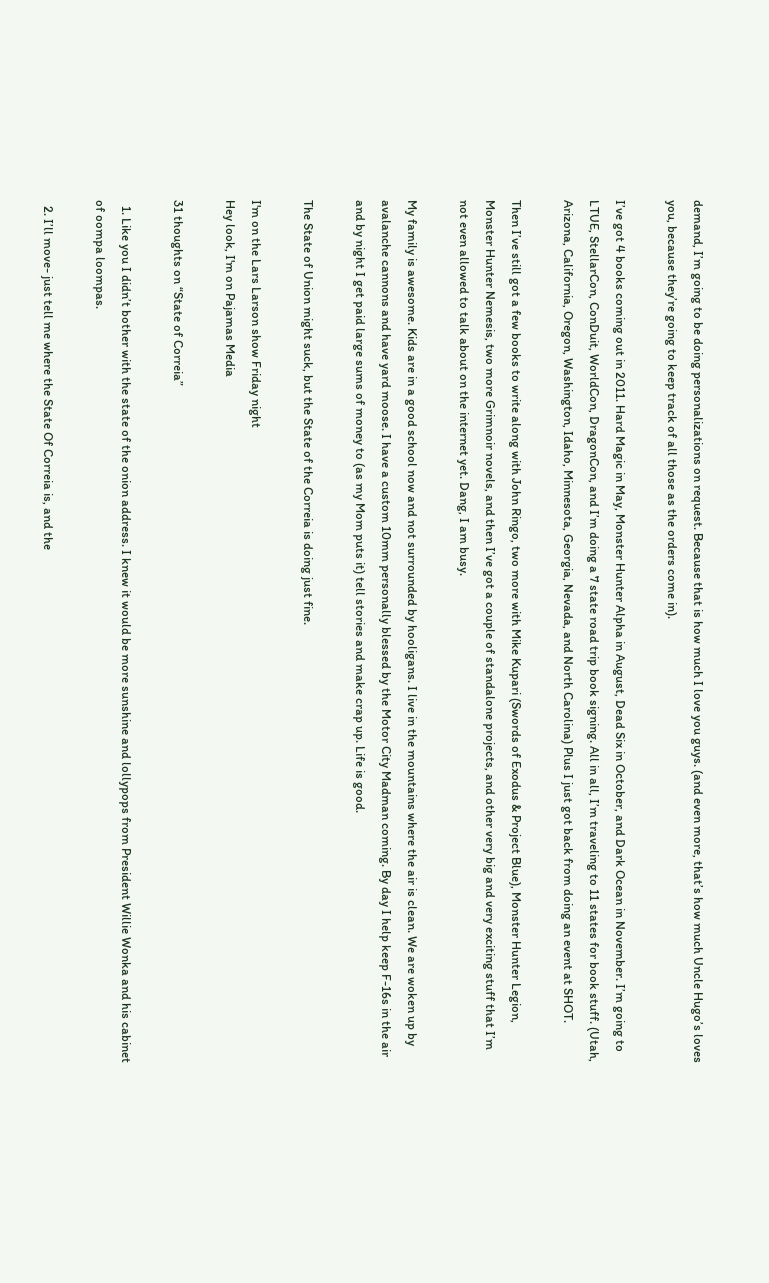demand, I’m going to be doing personalizations on request. Because that is how much I love you guys. (and even more, that’s how much Uncle Hugo’s loves you, because they’re going to keep track of all those as the orders come in).

I’ve got 4 books coming out in 2011. Hard Magic in May, Monster Hunter Alpha in August, Dead Six in October, and Dark Ocean in November. I’m going to LTUE, StellarCon, ConDuit, WorldCon, DragonCon, and I’m doing a 7 state road trip book signing. All in all, I’m traveling to 11 states for book stuff. (Utah, Arizona, California, Oregon, Washington, Idaho, Minnesota, Georgia, Nevada, and North Carolina) Plus I just got back from doing an event at SHOT.

Then I’ve still got a few books to write along with John Ringo, two more with Mike Kupari (Swords of Exodus & Project Blue), Monster Hunter Legion, Monster Hunter Nemesis, two more Grimnoir novels, and then I’ve got a couple of standalone projects, and other very big and very exciting stuff that I’m not even allowed to talk about on the internet yet. Dang, I am busy.

My family is awesome. Kids are in a good school now and not surrounded by hooligans. I live in the mountains where the air is clean. We are woken up by avalanche cannons and have yard moose. I have a custom 10mm personally blessed by the Motor City Madman coming. By day I help keep F-16s in the air and by night I get paid large sums of money to (as my Mom puts it) tell stories and make crap up. Life is good.

The State of Union might suck, but the State of the Correia is doing just fine.

I'm on the Lars Larson show Friday night
Hey look, I'm on Pajamas Media

31 thoughts on “State of Correia”

  1. Like you I didn’t bother with the state of the onion address. I knew it would be more sunshine and lollypops from President Willie Wonka and his cabinet of oompa loompas.

  2. I’ll move- just tell me where the State Of Correia is, and the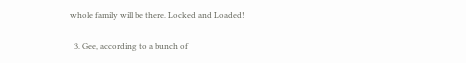whole family will be there. Locked and Loaded!

  3. Gee, according to a bunch of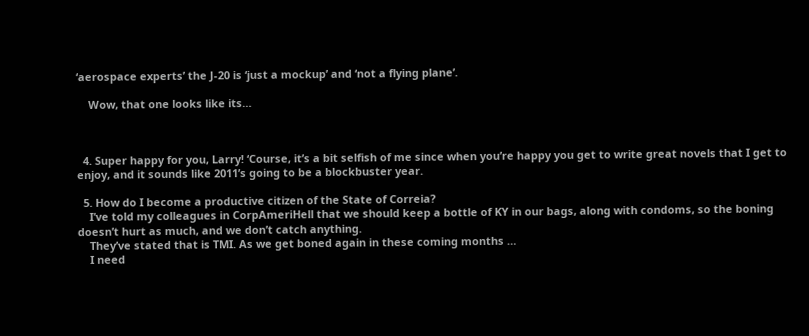‘aerospace experts’ the J-20 is ‘just a mockup’ and ‘not a flying plane’.

    Wow, that one looks like its…



  4. Super happy for you, Larry! ‘Course, it’s a bit selfish of me since when you’re happy you get to write great novels that I get to enjoy, and it sounds like 2011’s going to be a blockbuster year.

  5. How do I become a productive citizen of the State of Correia?
    I’ve told my colleagues in CorpAmeriHell that we should keep a bottle of KY in our bags, along with condoms, so the boning doesn’t hurt as much, and we don’t catch anything.
    They’ve stated that is TMI. As we get boned again in these coming months …
    I need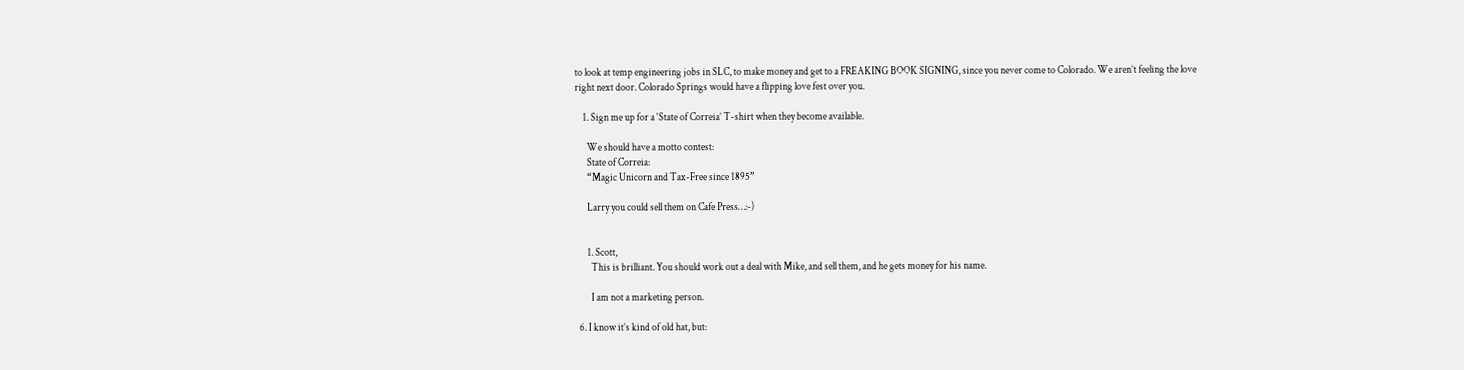to look at temp engineering jobs in SLC, to make money and get to a FREAKING BOOK SIGNING, since you never come to Colorado. We aren’t feeling the love right next door. Colorado Springs would have a flipping love fest over you.

    1. Sign me up for a ‘State of Correia’ T-shirt when they become available.

      We should have a motto contest:
      State of Correia:
      “Magic Unicorn and Tax-Free since 1895”

      Larry you could sell them on Cafe Press…:-)


      1. Scott,
        This is brilliant. You should work out a deal with Mike, and sell them, and he gets money for his name.

        I am not a marketing person.

  6. I know it’s kind of old hat, but: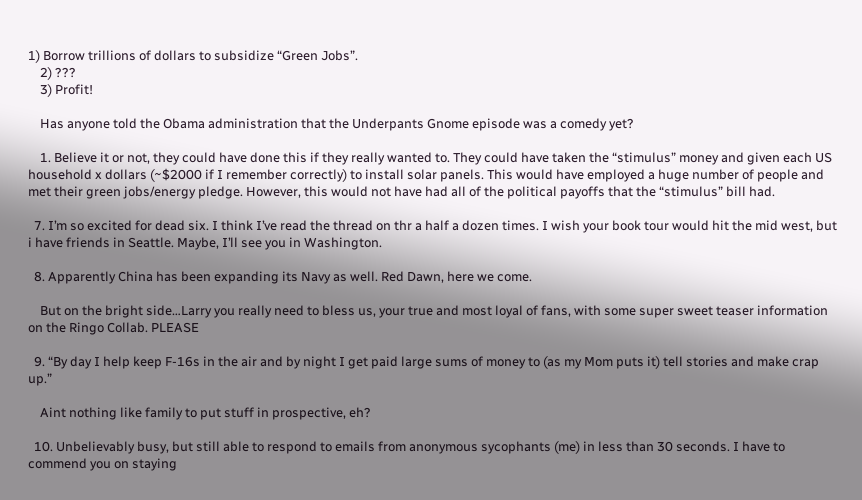1) Borrow trillions of dollars to subsidize “Green Jobs”.
    2) ???
    3) Profit!

    Has anyone told the Obama administration that the Underpants Gnome episode was a comedy yet?

    1. Believe it or not, they could have done this if they really wanted to. They could have taken the “stimulus” money and given each US household x dollars (~$2000 if I remember correctly) to install solar panels. This would have employed a huge number of people and met their green jobs/energy pledge. However, this would not have had all of the political payoffs that the “stimulus” bill had.

  7. I’m so excited for dead six. I think I’ve read the thread on thr a half a dozen times. I wish your book tour would hit the mid west, but i have friends in Seattle. Maybe, I’ll see you in Washington.

  8. Apparently China has been expanding its Navy as well. Red Dawn, here we come.

    But on the bright side…Larry you really need to bless us, your true and most loyal of fans, with some super sweet teaser information on the Ringo Collab. PLEASE

  9. “By day I help keep F-16s in the air and by night I get paid large sums of money to (as my Mom puts it) tell stories and make crap up.”

    Aint nothing like family to put stuff in prospective, eh?

  10. Unbelievably busy, but still able to respond to emails from anonymous sycophants (me) in less than 30 seconds. I have to commend you on staying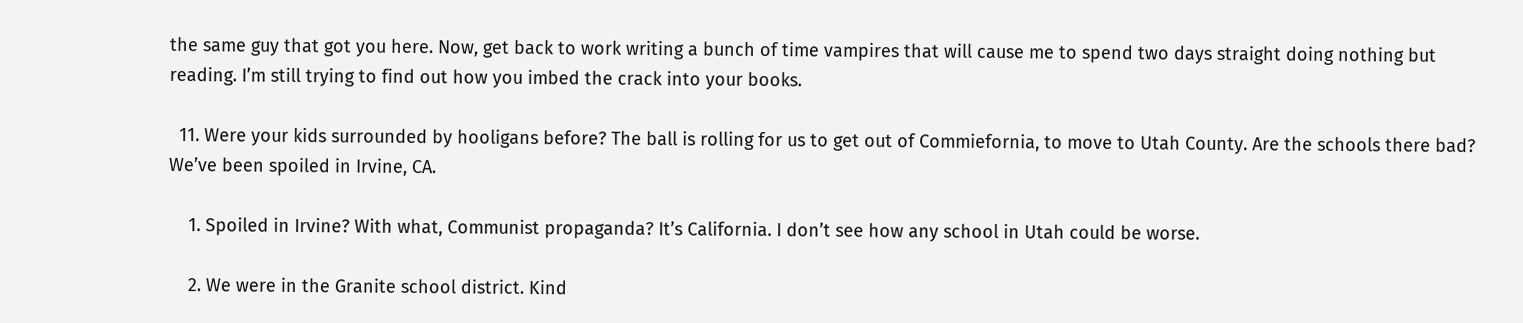the same guy that got you here. Now, get back to work writing a bunch of time vampires that will cause me to spend two days straight doing nothing but reading. I’m still trying to find out how you imbed the crack into your books.

  11. Were your kids surrounded by hooligans before? The ball is rolling for us to get out of Commiefornia, to move to Utah County. Are the schools there bad? We’ve been spoiled in Irvine, CA.

    1. Spoiled in Irvine? With what, Communist propaganda? It’s California. I don’t see how any school in Utah could be worse.

    2. We were in the Granite school district. Kind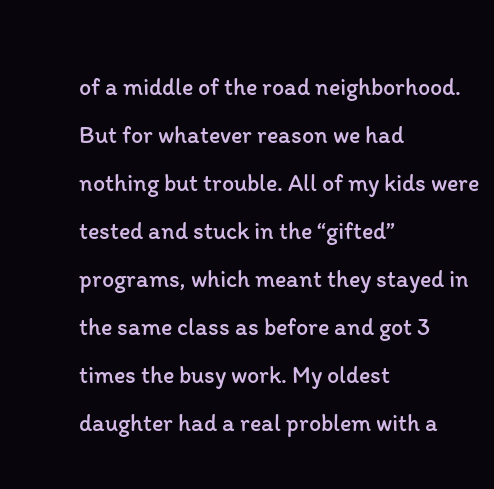of a middle of the road neighborhood. But for whatever reason we had nothing but trouble. All of my kids were tested and stuck in the “gifted” programs, which meant they stayed in the same class as before and got 3 times the busy work. My oldest daughter had a real problem with a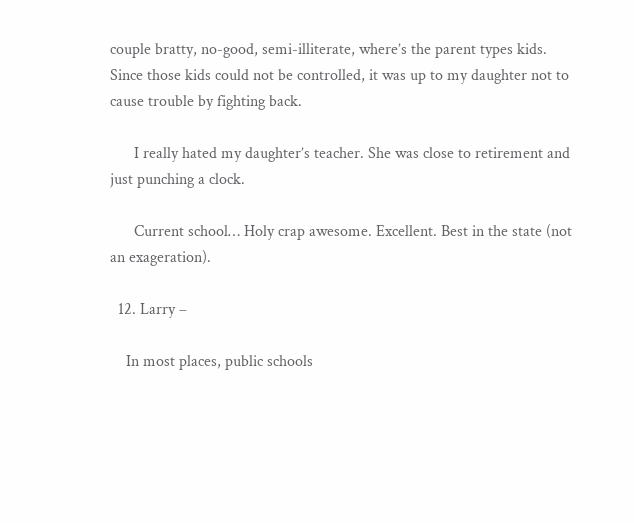couple bratty, no-good, semi-illiterate, where’s the parent types kids. Since those kids could not be controlled, it was up to my daughter not to cause trouble by fighting back.

      I really hated my daughter’s teacher. She was close to retirement and just punching a clock.

      Current school… Holy crap awesome. Excellent. Best in the state (not an exageration).

  12. Larry –

    In most places, public schools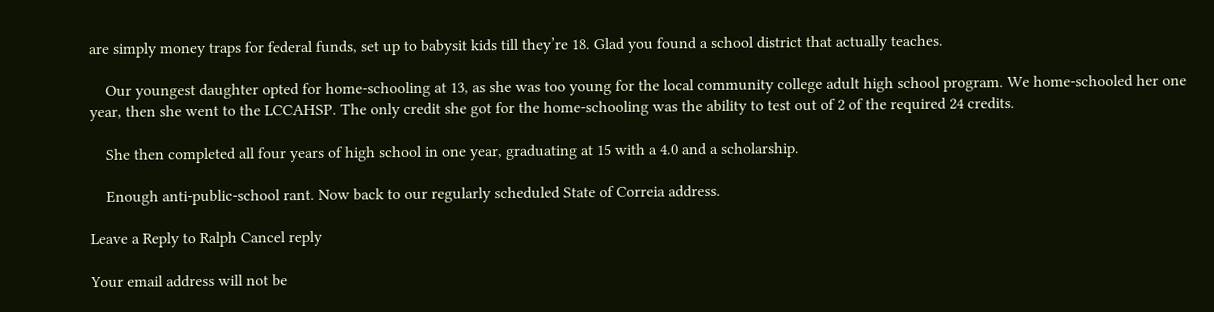are simply money traps for federal funds, set up to babysit kids till they’re 18. Glad you found a school district that actually teaches.

    Our youngest daughter opted for home-schooling at 13, as she was too young for the local community college adult high school program. We home-schooled her one year, then she went to the LCCAHSP. The only credit she got for the home-schooling was the ability to test out of 2 of the required 24 credits.

    She then completed all four years of high school in one year, graduating at 15 with a 4.0 and a scholarship.

    Enough anti-public-school rant. Now back to our regularly scheduled State of Correia address.

Leave a Reply to Ralph Cancel reply

Your email address will not be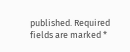published. Required fields are marked *